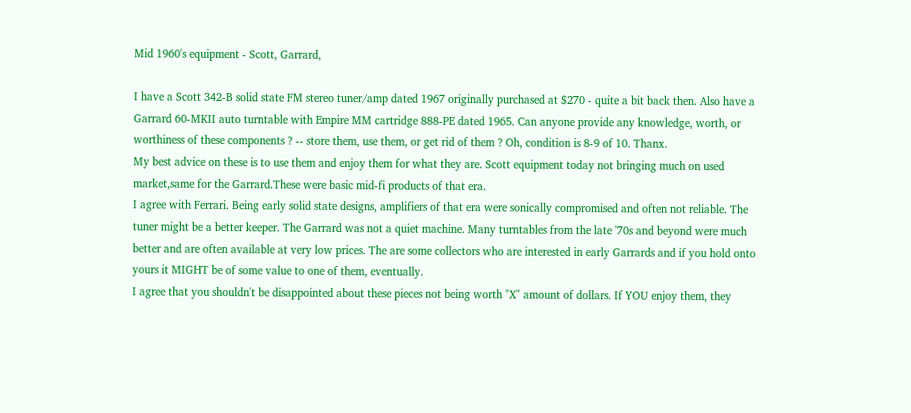Mid 1960's equipment - Scott, Garrard,

I have a Scott 342-B solid state FM stereo tuner/amp dated 1967 originally purchased at $270 - quite a bit back then. Also have a Garrard 60-MKII auto turntable with Empire MM cartridge 888-PE dated 1965. Can anyone provide any knowledge, worth, or worthiness of these components ? -- store them, use them, or get rid of them ? Oh, condition is 8-9 of 10. Thanx.
My best advice on these is to use them and enjoy them for what they are. Scott equipment today not bringing much on used market,same for the Garrard.These were basic mid-fi products of that era.
I agree with Ferrari. Being early solid state designs, amplifiers of that era were sonically compromised and often not reliable. The tuner might be a better keeper. The Garrard was not a quiet machine. Many turntables from the late '70s and beyond were much better and are often available at very low prices. The are some collectors who are interested in early Garrards and if you hold onto yours it MIGHT be of some value to one of them, eventually.
I agree that you shouldn't be disappointed about these pieces not being worth "X" amount of dollars. If YOU enjoy them, they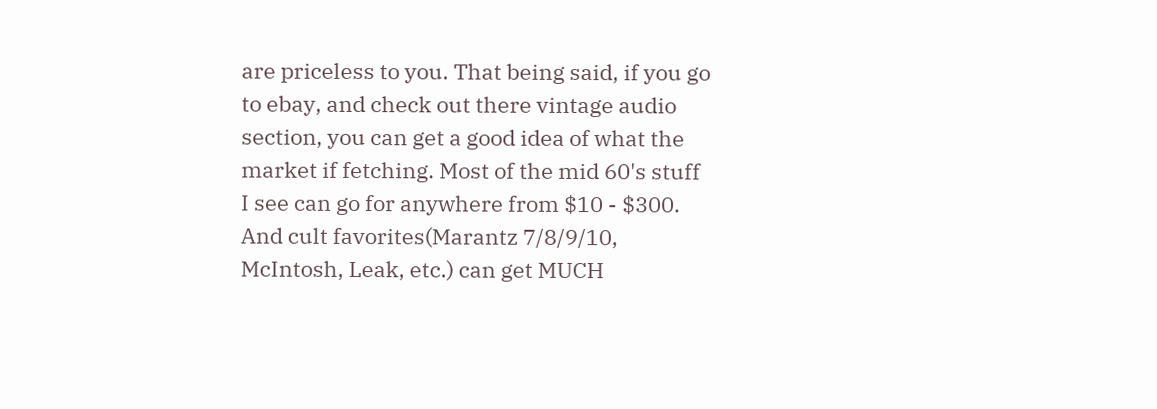are priceless to you. That being said, if you go to ebay, and check out there vintage audio section, you can get a good idea of what the market if fetching. Most of the mid 60's stuff I see can go for anywhere from $10 - $300. And cult favorites(Marantz 7/8/9/10, McIntosh, Leak, etc.) can get MUCH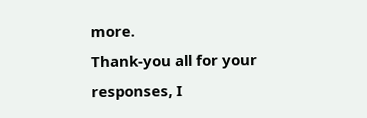more.
Thank-you all for your responses, I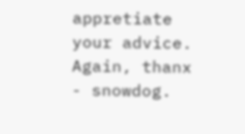appretiate your advice. Again, thanx - snowdog.